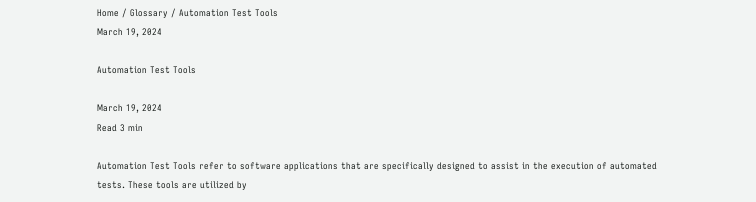Home / Glossary / Automation Test Tools
March 19, 2024

Automation Test Tools

March 19, 2024
Read 3 min

Automation Test Tools refer to software applications that are specifically designed to assist in the execution of automated tests. These tools are utilized by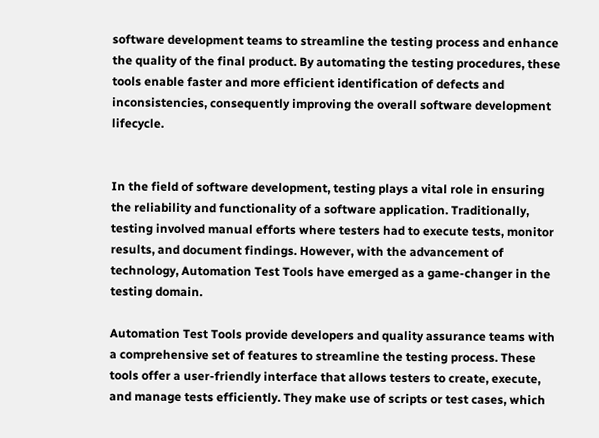software development teams to streamline the testing process and enhance the quality of the final product. By automating the testing procedures, these tools enable faster and more efficient identification of defects and inconsistencies, consequently improving the overall software development lifecycle.


In the field of software development, testing plays a vital role in ensuring the reliability and functionality of a software application. Traditionally, testing involved manual efforts where testers had to execute tests, monitor results, and document findings. However, with the advancement of technology, Automation Test Tools have emerged as a game-changer in the testing domain.

Automation Test Tools provide developers and quality assurance teams with a comprehensive set of features to streamline the testing process. These tools offer a user-friendly interface that allows testers to create, execute, and manage tests efficiently. They make use of scripts or test cases, which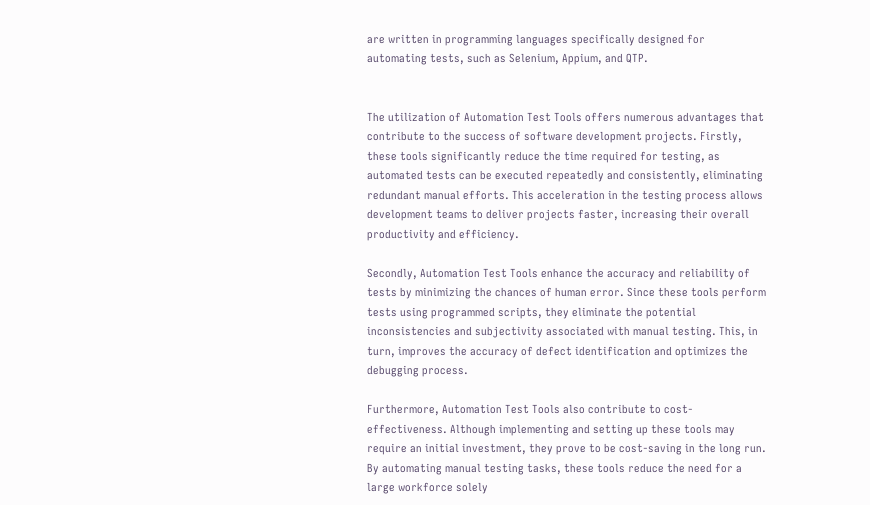are written in programming languages specifically designed for automating tests, such as Selenium, Appium, and QTP.


The utilization of Automation Test Tools offers numerous advantages that contribute to the success of software development projects. Firstly, these tools significantly reduce the time required for testing, as automated tests can be executed repeatedly and consistently, eliminating redundant manual efforts. This acceleration in the testing process allows development teams to deliver projects faster, increasing their overall productivity and efficiency.

Secondly, Automation Test Tools enhance the accuracy and reliability of tests by minimizing the chances of human error. Since these tools perform tests using programmed scripts, they eliminate the potential inconsistencies and subjectivity associated with manual testing. This, in turn, improves the accuracy of defect identification and optimizes the debugging process.

Furthermore, Automation Test Tools also contribute to cost-effectiveness. Although implementing and setting up these tools may require an initial investment, they prove to be cost-saving in the long run. By automating manual testing tasks, these tools reduce the need for a large workforce solely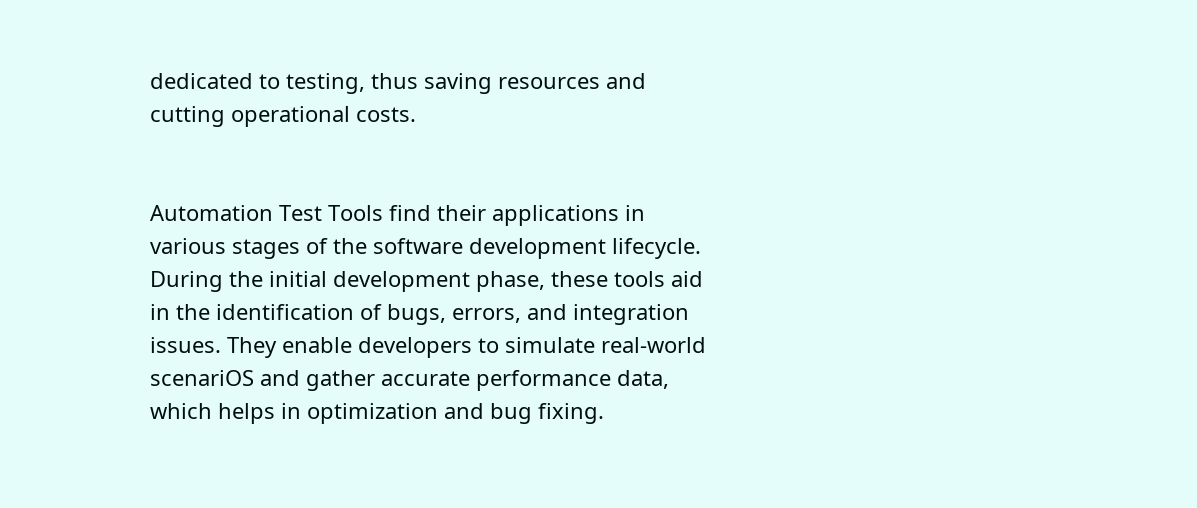dedicated to testing, thus saving resources and cutting operational costs.


Automation Test Tools find their applications in various stages of the software development lifecycle. During the initial development phase, these tools aid in the identification of bugs, errors, and integration issues. They enable developers to simulate real-world scenariOS and gather accurate performance data, which helps in optimization and bug fixing.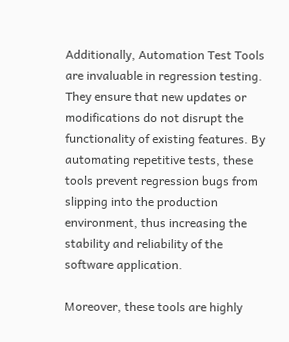Additionally, Automation Test Tools are invaluable in regression testing. They ensure that new updates or modifications do not disrupt the functionality of existing features. By automating repetitive tests, these tools prevent regression bugs from slipping into the production environment, thus increasing the stability and reliability of the software application.

Moreover, these tools are highly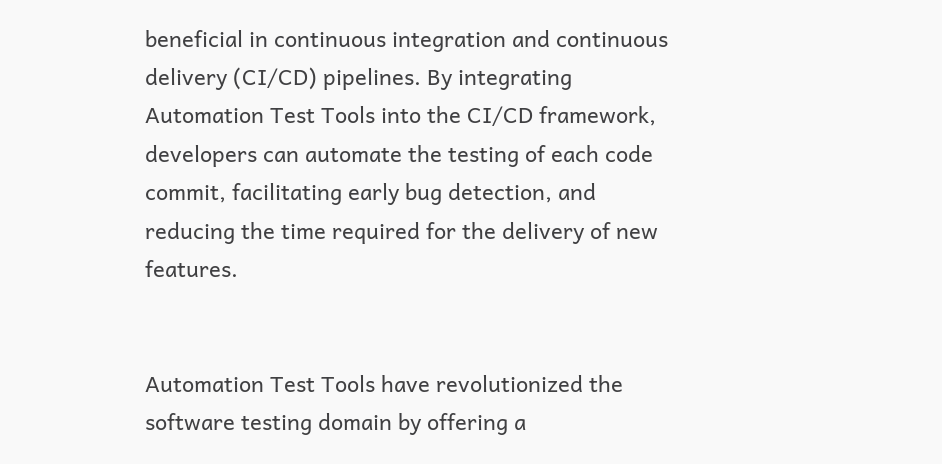beneficial in continuous integration and continuous delivery (CI/CD) pipelines. By integrating Automation Test Tools into the CI/CD framework, developers can automate the testing of each code commit, facilitating early bug detection, and reducing the time required for the delivery of new features.


Automation Test Tools have revolutionized the software testing domain by offering a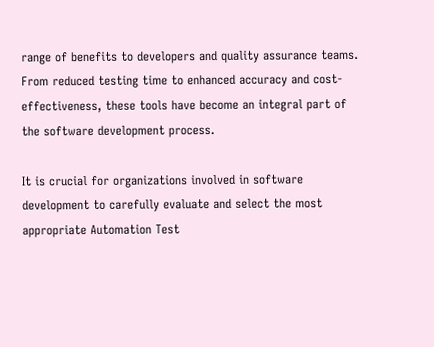range of benefits to developers and quality assurance teams. From reduced testing time to enhanced accuracy and cost-effectiveness, these tools have become an integral part of the software development process.

It is crucial for organizations involved in software development to carefully evaluate and select the most appropriate Automation Test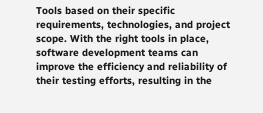Tools based on their specific requirements, technologies, and project scope. With the right tools in place, software development teams can improve the efficiency and reliability of their testing efforts, resulting in the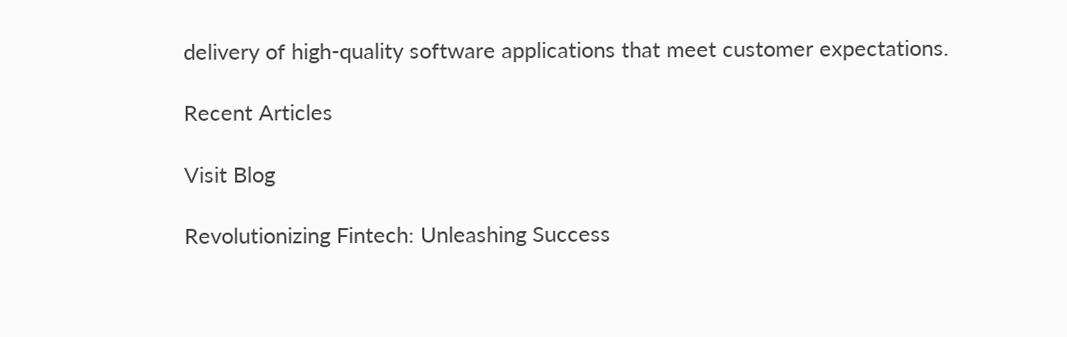delivery of high-quality software applications that meet customer expectations.

Recent Articles

Visit Blog

Revolutionizing Fintech: Unleashing Success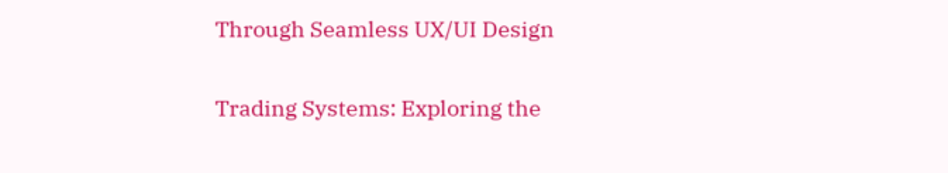Through Seamless UX/UI Design

Trading Systems: Exploring the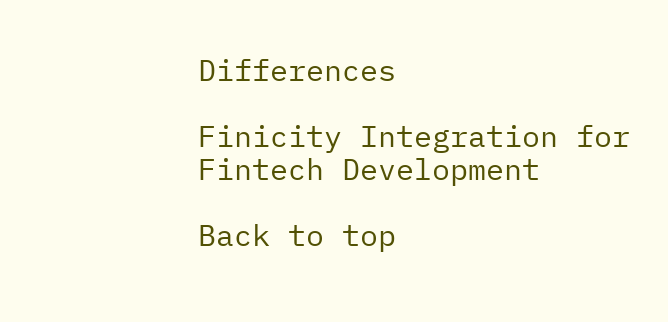Differences

Finicity Integration for Fintech Development

Back to top